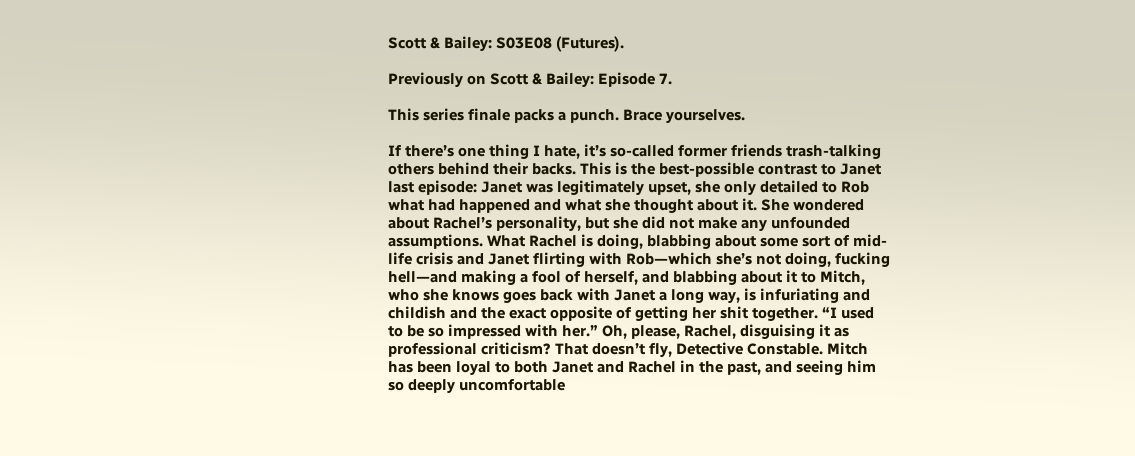Scott & Bailey: S03E08 (Futures).

Previously on Scott & Bailey: Episode 7.

This series finale packs a punch. Brace yourselves.

If there’s one thing I hate, it’s so-called former friends trash-talking others behind their backs. This is the best-possible contrast to Janet last episode: Janet was legitimately upset, she only detailed to Rob what had happened and what she thought about it. She wondered about Rachel’s personality, but she did not make any unfounded assumptions. What Rachel is doing, blabbing about some sort of mid-life crisis and Janet flirting with Rob—which she’s not doing, fucking hell—and making a fool of herself, and blabbing about it to Mitch, who she knows goes back with Janet a long way, is infuriating and childish and the exact opposite of getting her shit together. “I used to be so impressed with her.” Oh, please, Rachel, disguising it as professional criticism? That doesn’t fly, Detective Constable. Mitch has been loyal to both Janet and Rachel in the past, and seeing him so deeply uncomfortable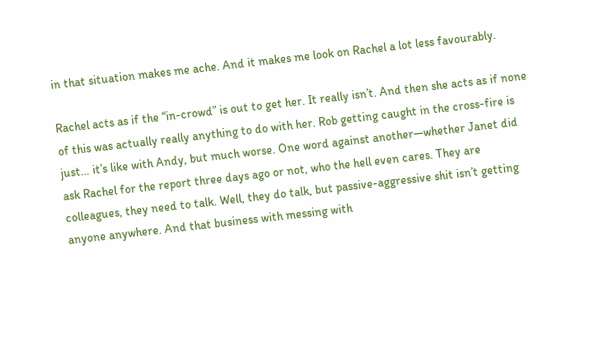in that situation makes me ache. And it makes me look on Rachel a lot less favourably.

Rachel acts as if the “in-crowd” is out to get her. It really isn’t. And then she acts as if none of this was actually really anything to do with her. Rob getting caught in the cross-fire is just… it’s like with Andy, but much worse. One word against another—whether Janet did ask Rachel for the report three days ago or not, who the hell even cares. They are colleagues, they need to talk. Well, they do talk, but passive-aggressive shit isn’t getting anyone anywhere. And that business with messing with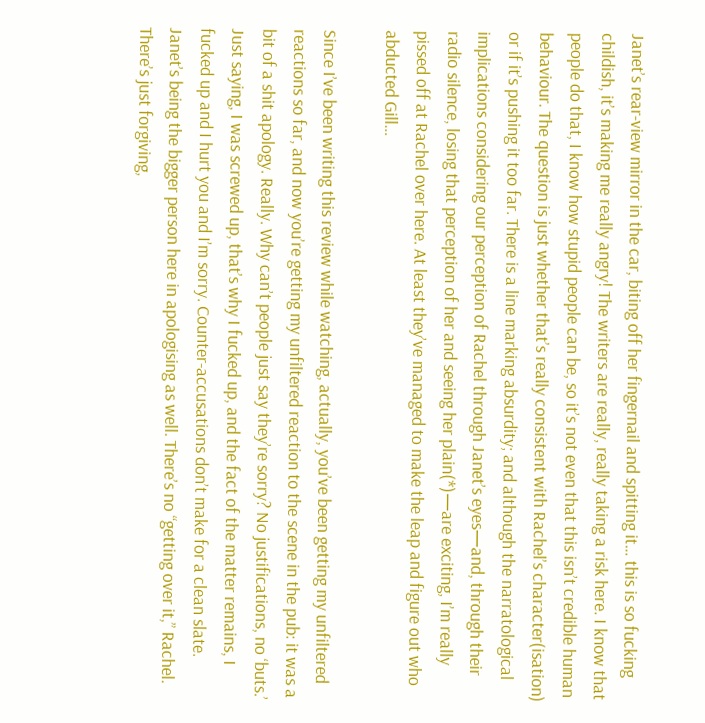Janet’s rear-view mirror in the car, biting off her fingernail and spitting it… this is so fucking childish, it’s making me really angry! The writers are really, really taking a risk here. I know that people do that, I know how stupid people can be, so it’s not even that this isn’t credible human behaviour. The question is just whether that’s really consistent with Rachel’s character(isation) or if it’s pushing it too far. There is a line marking absurdity; and although the narratological implications considering our perception of Rachel through Janet’s eyes—and, through their radio silence, losing that perception of her and seeing her plain(*)—are exciting, I’m really pissed off at Rachel over here. At least they’ve managed to make the leap and figure out who abducted Gill…

Since I’ve been writing this review while watching, actually, you’ve been getting my unfiltered reactions so far, and now you’re getting my unfiltered reaction to the scene in the pub: it was a bit of a shit apology. Really. Why can’t people just say they’re sorry? No justifications, no ‘buts.’ Just saying, I was screwed up, that’s why I fucked up, and the fact of the matter remains, I fucked up and I hurt you and I’m sorry. Counter-accusations don’t make for a clean slate. Janet’s being the bigger person here in apologising as well. There’s no “getting over it,” Rachel. There’s just forgiving,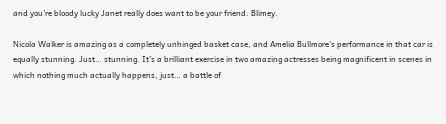and you’re bloody lucky Janet really does want to be your friend. Blimey.

Nicola Walker is amazing as a completely unhinged basket case, and Amelia Bullmore’s performance in that car is equally stunning. Just… stunning. It’s a brilliant exercise in two amazing actresses being magnificent in scenes in which nothing much actually happens, just… a battle of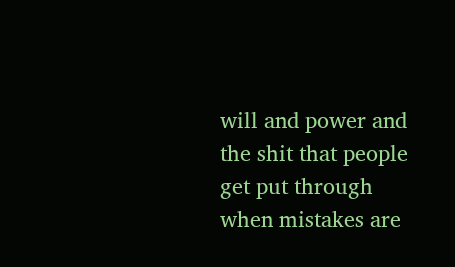will and power and the shit that people get put through when mistakes are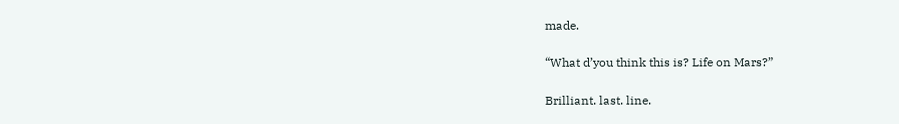made.

“What d’you think this is? Life on Mars?”

Brilliant. last. line.